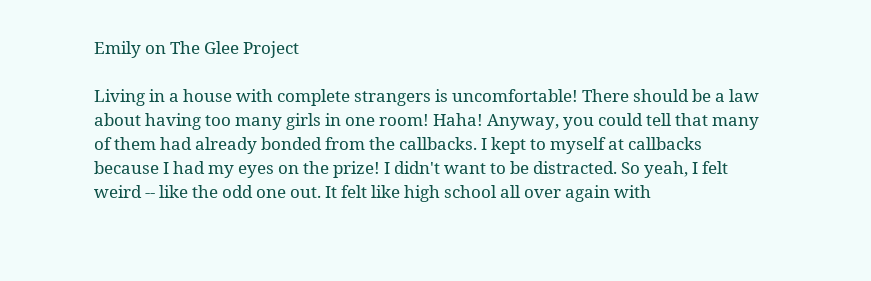Emily on The Glee Project

Living in a house with complete strangers is uncomfortable! There should be a law about having too many girls in one room! Haha! Anyway, you could tell that many of them had already bonded from the callbacks. I kept to myself at callbacks because I had my eyes on the prize! I didn't want to be distracted. So yeah, I felt weird -- like the odd one out. It felt like high school all over again with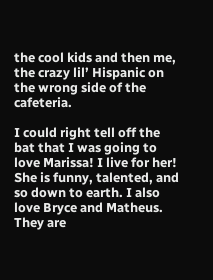the cool kids and then me, the crazy lil’ Hispanic on the wrong side of the cafeteria.

I could right tell off the bat that I was going to love Marissa! I live for her! She is funny, talented, and so down to earth. I also love Bryce and Matheus. They are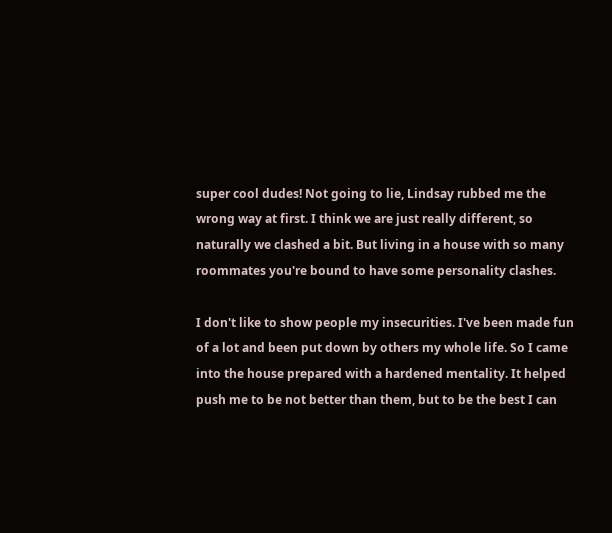super cool dudes! Not going to lie, Lindsay rubbed me the wrong way at first. I think we are just really different, so naturally we clashed a bit. But living in a house with so many roommates you're bound to have some personality clashes.

I don't like to show people my insecurities. I've been made fun of a lot and been put down by others my whole life. So I came into the house prepared with a hardened mentality. It helped push me to be not better than them, but to be the best I can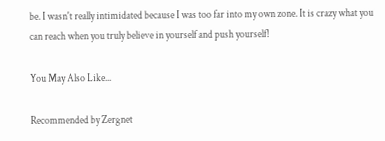be. I wasn't really intimidated because I was too far into my own zone. It is crazy what you can reach when you truly believe in yourself and push yourself!

You May Also Like...

Recommended by Zergnet